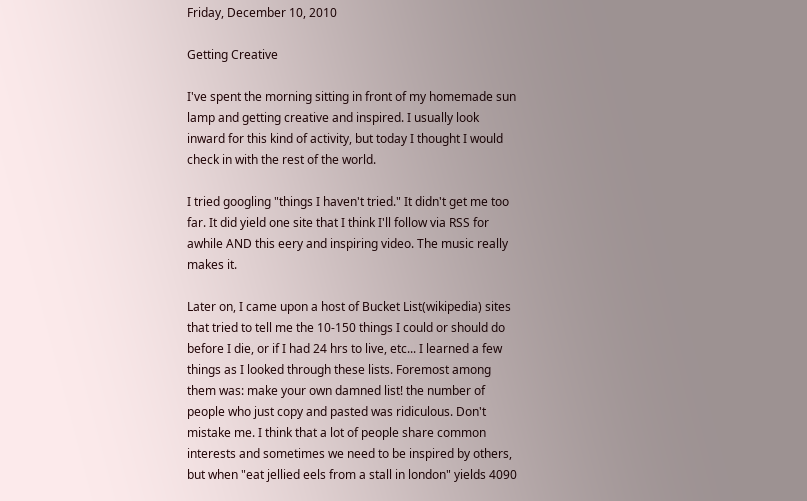Friday, December 10, 2010

Getting Creative

I've spent the morning sitting in front of my homemade sun lamp and getting creative and inspired. I usually look inward for this kind of activity, but today I thought I would check in with the rest of the world.

I tried googling "things I haven't tried." It didn't get me too far. It did yield one site that I think I'll follow via RSS for awhile AND this eery and inspiring video. The music really makes it.

Later on, I came upon a host of Bucket List(wikipedia) sites that tried to tell me the 10-150 things I could or should do before I die, or if I had 24 hrs to live, etc... I learned a few things as I looked through these lists. Foremost among them was: make your own damned list! the number of people who just copy and pasted was ridiculous. Don't mistake me. I think that a lot of people share common interests and sometimes we need to be inspired by others, but when "eat jellied eels from a stall in london" yields 4090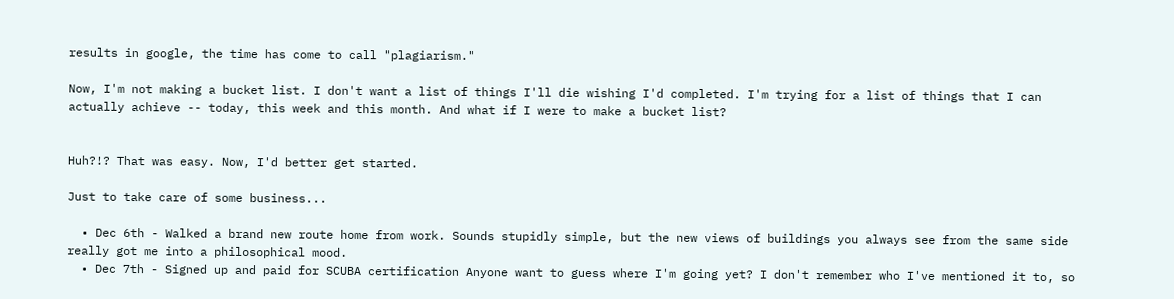results in google, the time has come to call "plagiarism."

Now, I'm not making a bucket list. I don't want a list of things I'll die wishing I'd completed. I'm trying for a list of things that I can actually achieve -- today, this week and this month. And what if I were to make a bucket list?


Huh?!? That was easy. Now, I'd better get started.

Just to take care of some business...

  • Dec 6th - Walked a brand new route home from work. Sounds stupidly simple, but the new views of buildings you always see from the same side really got me into a philosophical mood.
  • Dec 7th - Signed up and paid for SCUBA certification Anyone want to guess where I'm going yet? I don't remember who I've mentioned it to, so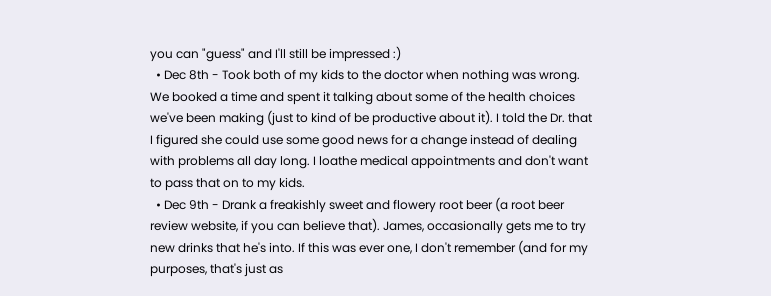you can "guess" and I'll still be impressed :)
  • Dec 8th - Took both of my kids to the doctor when nothing was wrong. We booked a time and spent it talking about some of the health choices we've been making (just to kind of be productive about it). I told the Dr. that I figured she could use some good news for a change instead of dealing with problems all day long. I loathe medical appointments and don't want to pass that on to my kids.
  • Dec 9th - Drank a freakishly sweet and flowery root beer (a root beer review website, if you can believe that). James, occasionally gets me to try new drinks that he's into. If this was ever one, I don't remember (and for my purposes, that's just as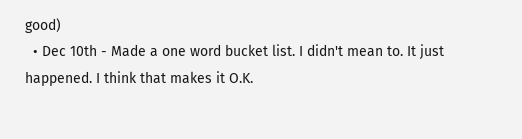good)
  • Dec 10th - Made a one word bucket list. I didn't mean to. It just happened. I think that makes it O.K.